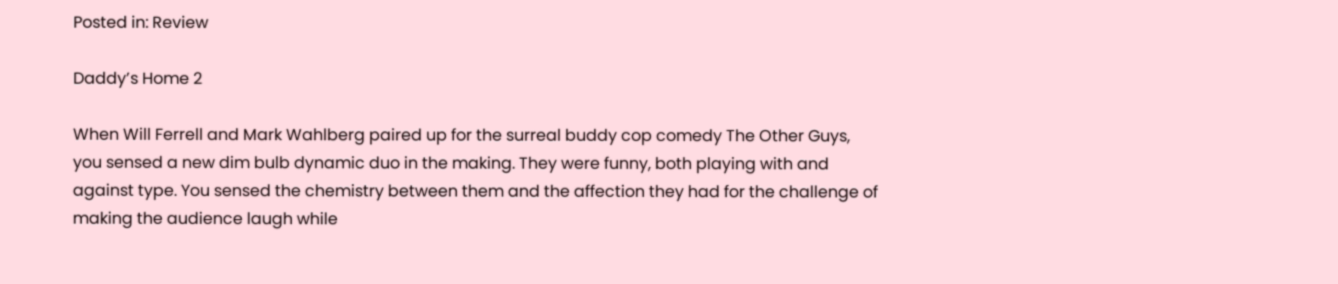Posted in: Review

Daddy’s Home 2

When Will Ferrell and Mark Wahlberg paired up for the surreal buddy cop comedy The Other Guys, you sensed a new dim bulb dynamic duo in the making. They were funny, both playing with and against type. You sensed the chemistry between them and the affection they had for the challenge of making the audience laugh while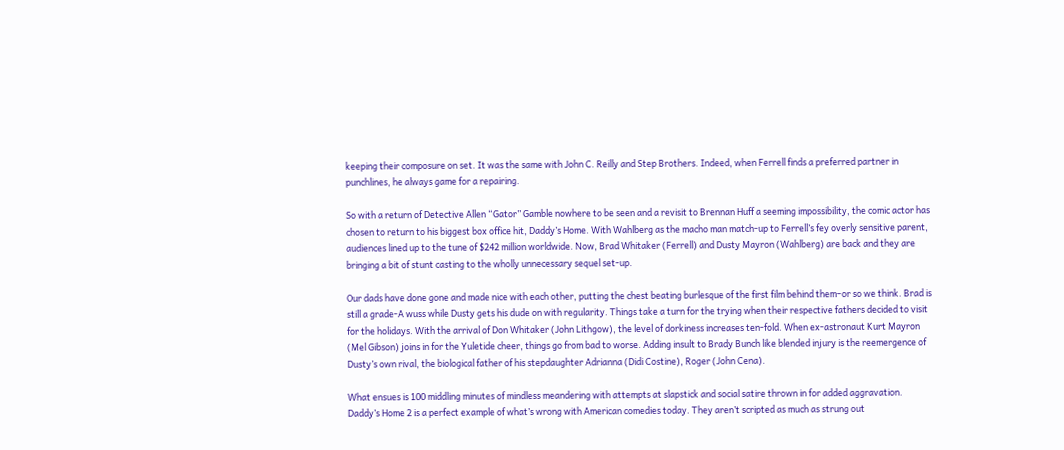keeping their composure on set. It was the same with John C. Reilly and Step Brothers. Indeed, when Ferrell finds a preferred partner in punchlines, he always game for a repairing.

So with a return of Detective Allen “Gator” Gamble nowhere to be seen and a revisit to Brennan Huff a seeming impossibility, the comic actor has chosen to return to his biggest box office hit, Daddy’s Home. With Wahlberg as the macho man match-up to Ferrell’s fey overly sensitive parent, audiences lined up to the tune of $242 million worldwide. Now, Brad Whitaker (Ferrell) and Dusty Mayron (Wahlberg) are back and they are bringing a bit of stunt casting to the wholly unnecessary sequel set-up.

Our dads have done gone and made nice with each other, putting the chest beating burlesque of the first film behind them–or so we think. Brad is still a grade-A wuss while Dusty gets his dude on with regularity. Things take a turn for the trying when their respective fathers decided to visit for the holidays. With the arrival of Don Whitaker (John Lithgow), the level of dorkiness increases ten-fold. When ex-astronaut Kurt Mayron (Mel Gibson) joins in for the Yuletide cheer, things go from bad to worse. Adding insult to Brady Bunch like blended injury is the reemergence of Dusty’s own rival, the biological father of his stepdaughter Adrianna (Didi Costine), Roger (John Cena).

What ensues is 100 middling minutes of mindless meandering with attempts at slapstick and social satire thrown in for added aggravation. Daddy’s Home 2 is a perfect example of what’s wrong with American comedies today. They aren’t scripted as much as strung out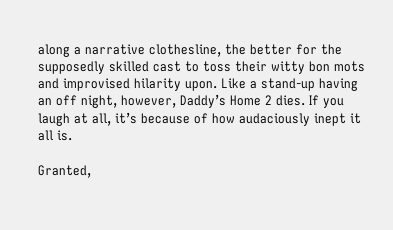along a narrative clothesline, the better for the supposedly skilled cast to toss their witty bon mots and improvised hilarity upon. Like a stand-up having an off night, however, Daddy’s Home 2 dies. If you laugh at all, it’s because of how audaciously inept it all is.

Granted,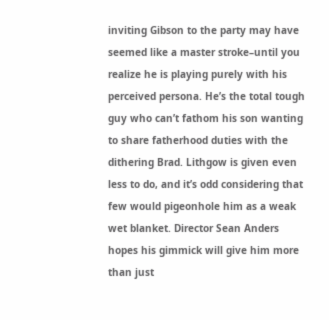inviting Gibson to the party may have seemed like a master stroke–until you realize he is playing purely with his perceived persona. He’s the total tough guy who can’t fathom his son wanting to share fatherhood duties with the dithering Brad. Lithgow is given even less to do, and it’s odd considering that few would pigeonhole him as a weak wet blanket. Director Sean Anders hopes his gimmick will give him more than just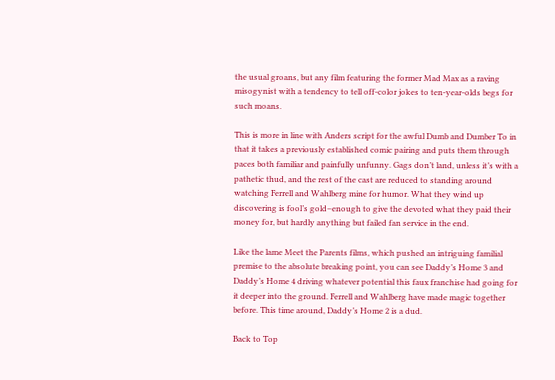the usual groans, but any film featuring the former Mad Max as a raving misogynist with a tendency to tell off-color jokes to ten-year-olds begs for such moans.

This is more in line with Anders script for the awful Dumb and Dumber To in that it takes a previously established comic pairing and puts them through paces both familiar and painfully unfunny. Gags don’t land, unless it’s with a pathetic thud, and the rest of the cast are reduced to standing around watching Ferrell and Wahlberg mine for humor. What they wind up discovering is fool’s gold–enough to give the devoted what they paid their money for, but hardly anything but failed fan service in the end.

Like the lame Meet the Parents films, which pushed an intriguing familial premise to the absolute breaking point, you can see Daddy’s Home 3 and Daddy’s Home 4 driving whatever potential this faux franchise had going for it deeper into the ground. Ferrell and Wahlberg have made magic together before. This time around, Daddy’s Home 2 is a dud.

Back to Top